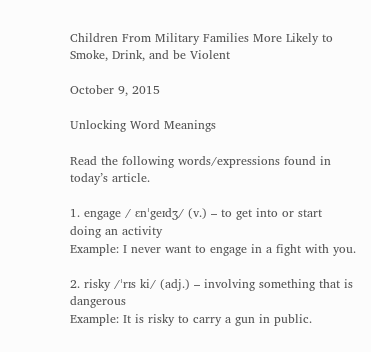Children From Military Families More Likely to Smoke, Drink, and be Violent

October 9, 2015

Unlocking Word Meanings

Read the following words/expressions found in today’s article.

1. engage / ɛnˈgeɪdʒ/ (v.) – to get into or start doing an activity
Example: I never want to engage in a fight with you.

2. risky /ˈrɪs ki/ (adj.) – involving something that is dangerous
Example: It is risky to carry a gun in public.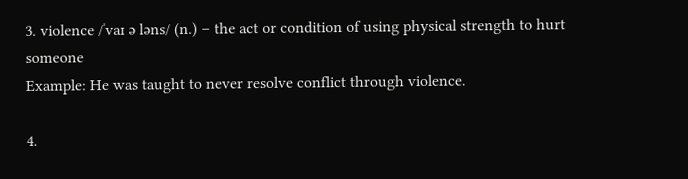3. violence /ˈvaɪ ə ləns/ (n.) – the act or condition of using physical strength to hurt someone
Example: He was taught to never resolve conflict through violence.

4.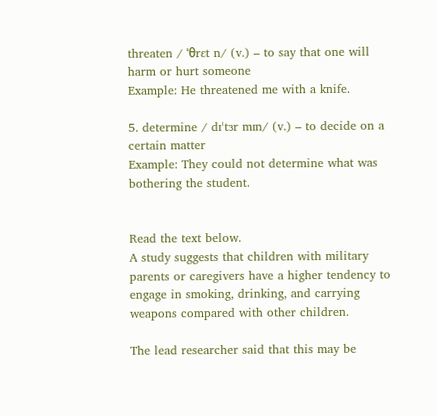threaten / ˈθrɛt n/ (v.) – to say that one will harm or hurt someone
Example: He threatened me with a knife.

5. determine / dɪˈtɜr mɪn/ (v.) – to decide on a certain matter
Example: They could not determine what was bothering the student.


Read the text below.
A study suggests that children with military parents or caregivers have a higher tendency to engage in smoking, drinking, and carrying weapons compared with other children.

The lead researcher said that this may be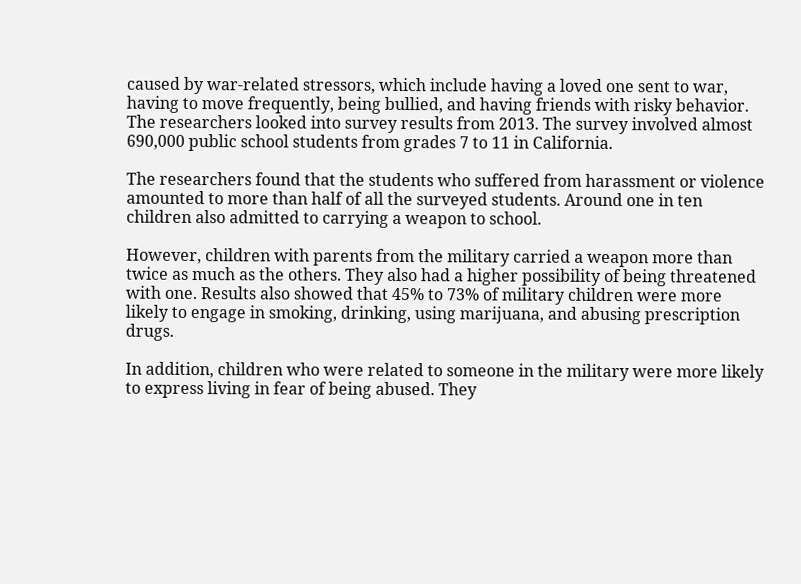caused by war-related stressors, which include having a loved one sent to war, having to move frequently, being bullied, and having friends with risky behavior. The researchers looked into survey results from 2013. The survey involved almost 690,000 public school students from grades 7 to 11 in California.

The researchers found that the students who suffered from harassment or violence amounted to more than half of all the surveyed students. Around one in ten children also admitted to carrying a weapon to school.

However, children with parents from the military carried a weapon more than twice as much as the others. They also had a higher possibility of being threatened with one. Results also showed that 45% to 73% of military children were more likely to engage in smoking, drinking, using marijuana, and abusing prescription drugs.

In addition, children who were related to someone in the military were more likely to express living in fear of being abused. They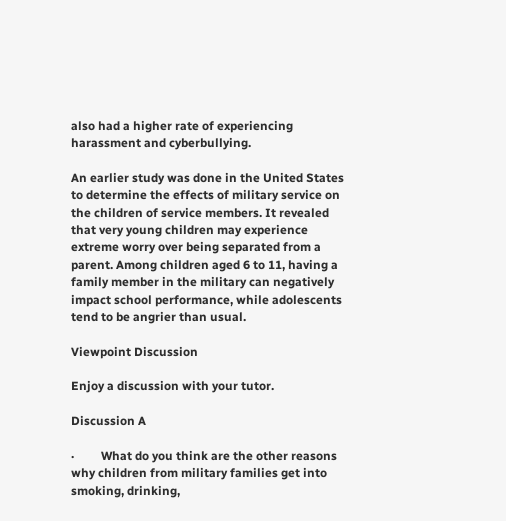also had a higher rate of experiencing harassment and cyberbullying.

An earlier study was done in the United States to determine the effects of military service on the children of service members. It revealed that very young children may experience extreme worry over being separated from a parent. Among children aged 6 to 11, having a family member in the military can negatively impact school performance, while adolescents tend to be angrier than usual.

Viewpoint Discussion

Enjoy a discussion with your tutor.

Discussion A

·         What do you think are the other reasons why children from military families get into smoking, drinking,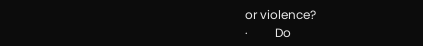or violence?
·         Do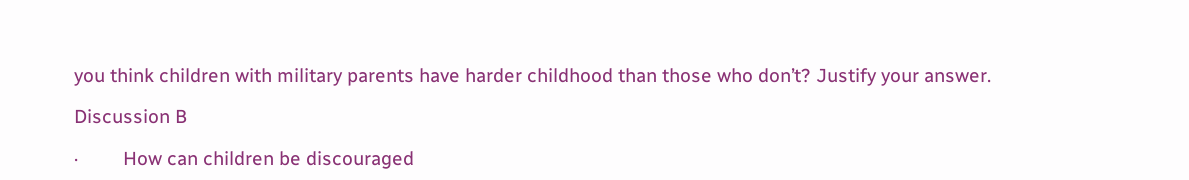you think children with military parents have harder childhood than those who don’t? Justify your answer.

Discussion B

·         How can children be discouraged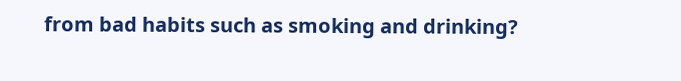from bad habits such as smoking and drinking?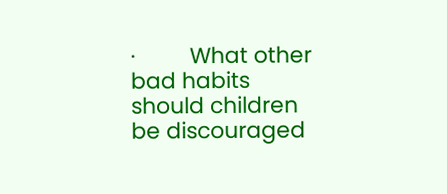·         What other bad habits should children be discouraged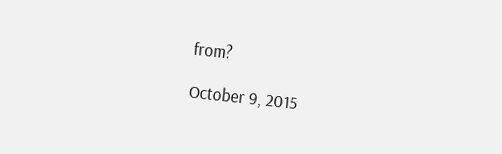from?

October 9, 2015